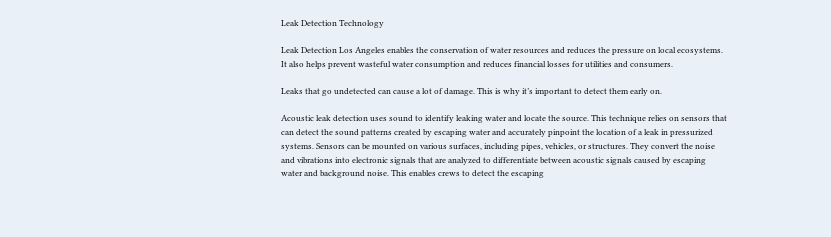Leak Detection Technology

Leak Detection Los Angeles enables the conservation of water resources and reduces the pressure on local ecosystems. It also helps prevent wasteful water consumption and reduces financial losses for utilities and consumers.

Leaks that go undetected can cause a lot of damage. This is why it’s important to detect them early on.

Acoustic leak detection uses sound to identify leaking water and locate the source. This technique relies on sensors that can detect the sound patterns created by escaping water and accurately pinpoint the location of a leak in pressurized systems. Sensors can be mounted on various surfaces, including pipes, vehicles, or structures. They convert the noise and vibrations into electronic signals that are analyzed to differentiate between acoustic signals caused by escaping water and background noise. This enables crews to detect the escaping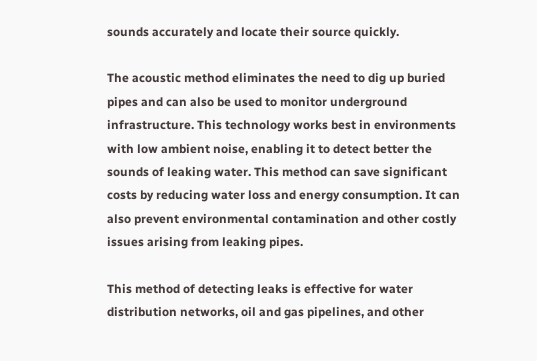sounds accurately and locate their source quickly.

The acoustic method eliminates the need to dig up buried pipes and can also be used to monitor underground infrastructure. This technology works best in environments with low ambient noise, enabling it to detect better the sounds of leaking water. This method can save significant costs by reducing water loss and energy consumption. It can also prevent environmental contamination and other costly issues arising from leaking pipes.

This method of detecting leaks is effective for water distribution networks, oil and gas pipelines, and other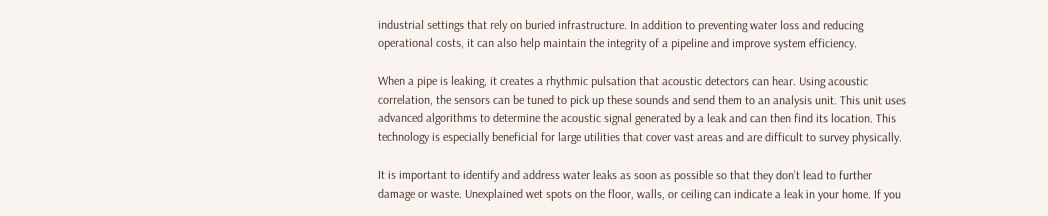industrial settings that rely on buried infrastructure. In addition to preventing water loss and reducing operational costs, it can also help maintain the integrity of a pipeline and improve system efficiency.

When a pipe is leaking, it creates a rhythmic pulsation that acoustic detectors can hear. Using acoustic correlation, the sensors can be tuned to pick up these sounds and send them to an analysis unit. This unit uses advanced algorithms to determine the acoustic signal generated by a leak and can then find its location. This technology is especially beneficial for large utilities that cover vast areas and are difficult to survey physically.

It is important to identify and address water leaks as soon as possible so that they don’t lead to further damage or waste. Unexplained wet spots on the floor, walls, or ceiling can indicate a leak in your home. If you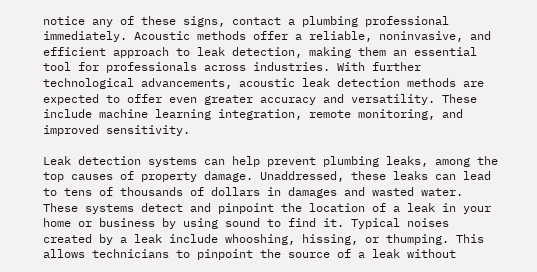notice any of these signs, contact a plumbing professional immediately. Acoustic methods offer a reliable, noninvasive, and efficient approach to leak detection, making them an essential tool for professionals across industries. With further technological advancements, acoustic leak detection methods are expected to offer even greater accuracy and versatility. These include machine learning integration, remote monitoring, and improved sensitivity.

Leak detection systems can help prevent plumbing leaks, among the top causes of property damage. Unaddressed, these leaks can lead to tens of thousands of dollars in damages and wasted water. These systems detect and pinpoint the location of a leak in your home or business by using sound to find it. Typical noises created by a leak include whooshing, hissing, or thumping. This allows technicians to pinpoint the source of a leak without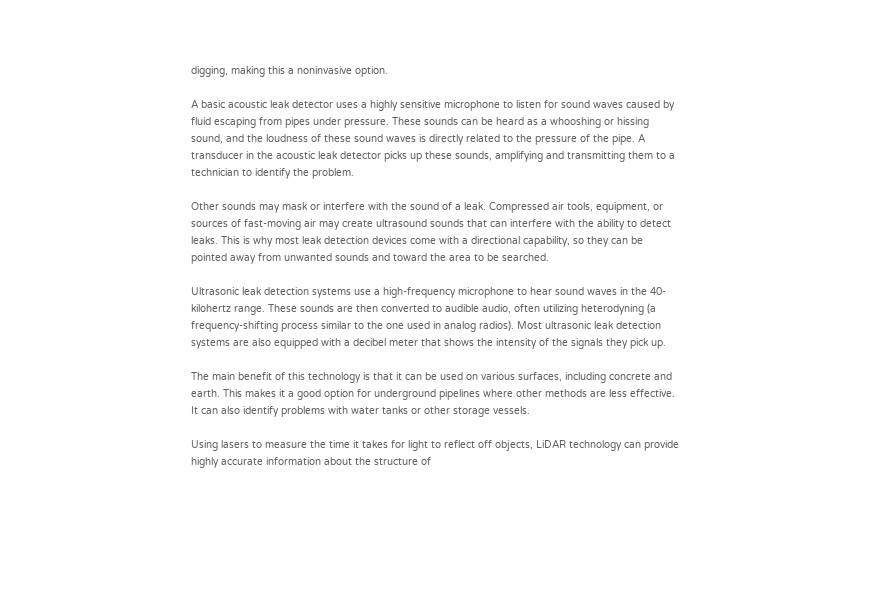digging, making this a noninvasive option.

A basic acoustic leak detector uses a highly sensitive microphone to listen for sound waves caused by fluid escaping from pipes under pressure. These sounds can be heard as a whooshing or hissing sound, and the loudness of these sound waves is directly related to the pressure of the pipe. A transducer in the acoustic leak detector picks up these sounds, amplifying and transmitting them to a technician to identify the problem.

Other sounds may mask or interfere with the sound of a leak. Compressed air tools, equipment, or sources of fast-moving air may create ultrasound sounds that can interfere with the ability to detect leaks. This is why most leak detection devices come with a directional capability, so they can be pointed away from unwanted sounds and toward the area to be searched.

Ultrasonic leak detection systems use a high-frequency microphone to hear sound waves in the 40-kilohertz range. These sounds are then converted to audible audio, often utilizing heterodyning (a frequency-shifting process similar to the one used in analog radios). Most ultrasonic leak detection systems are also equipped with a decibel meter that shows the intensity of the signals they pick up.

The main benefit of this technology is that it can be used on various surfaces, including concrete and earth. This makes it a good option for underground pipelines where other methods are less effective. It can also identify problems with water tanks or other storage vessels.

Using lasers to measure the time it takes for light to reflect off objects, LiDAR technology can provide highly accurate information about the structure of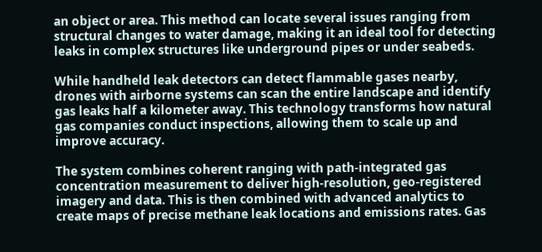an object or area. This method can locate several issues ranging from structural changes to water damage, making it an ideal tool for detecting leaks in complex structures like underground pipes or under seabeds.

While handheld leak detectors can detect flammable gases nearby, drones with airborne systems can scan the entire landscape and identify gas leaks half a kilometer away. This technology transforms how natural gas companies conduct inspections, allowing them to scale up and improve accuracy.

The system combines coherent ranging with path-integrated gas concentration measurement to deliver high-resolution, geo-registered imagery and data. This is then combined with advanced analytics to create maps of precise methane leak locations and emissions rates. Gas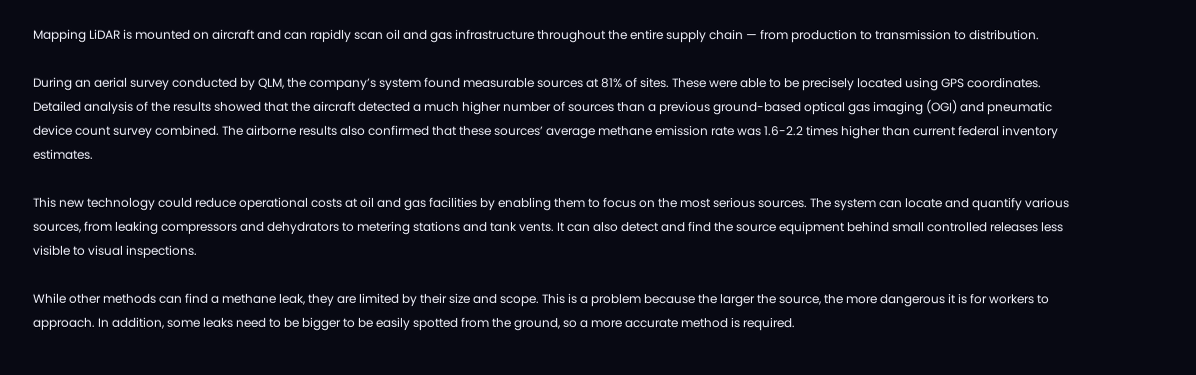Mapping LiDAR is mounted on aircraft and can rapidly scan oil and gas infrastructure throughout the entire supply chain — from production to transmission to distribution.

During an aerial survey conducted by QLM, the company’s system found measurable sources at 81% of sites. These were able to be precisely located using GPS coordinates. Detailed analysis of the results showed that the aircraft detected a much higher number of sources than a previous ground-based optical gas imaging (OGI) and pneumatic device count survey combined. The airborne results also confirmed that these sources’ average methane emission rate was 1.6-2.2 times higher than current federal inventory estimates.

This new technology could reduce operational costs at oil and gas facilities by enabling them to focus on the most serious sources. The system can locate and quantify various sources, from leaking compressors and dehydrators to metering stations and tank vents. It can also detect and find the source equipment behind small controlled releases less visible to visual inspections.

While other methods can find a methane leak, they are limited by their size and scope. This is a problem because the larger the source, the more dangerous it is for workers to approach. In addition, some leaks need to be bigger to be easily spotted from the ground, so a more accurate method is required.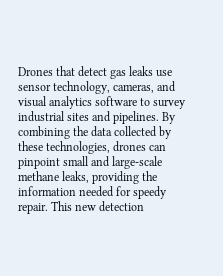Drones that detect gas leaks use sensor technology, cameras, and visual analytics software to survey industrial sites and pipelines. By combining the data collected by these technologies, drones can pinpoint small and large-scale methane leaks, providing the information needed for speedy repair. This new detection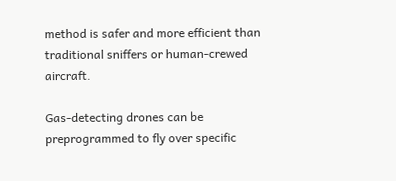method is safer and more efficient than traditional sniffers or human-crewed aircraft.

Gas-detecting drones can be preprogrammed to fly over specific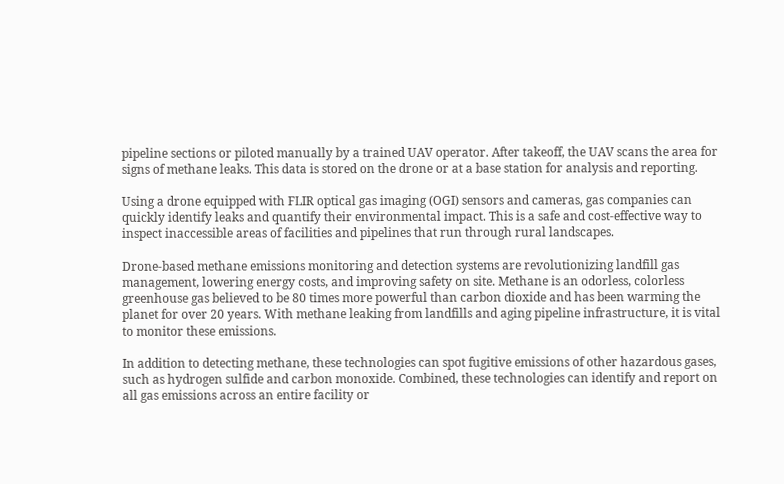pipeline sections or piloted manually by a trained UAV operator. After takeoff, the UAV scans the area for signs of methane leaks. This data is stored on the drone or at a base station for analysis and reporting.

Using a drone equipped with FLIR optical gas imaging (OGI) sensors and cameras, gas companies can quickly identify leaks and quantify their environmental impact. This is a safe and cost-effective way to inspect inaccessible areas of facilities and pipelines that run through rural landscapes.

Drone-based methane emissions monitoring and detection systems are revolutionizing landfill gas management, lowering energy costs, and improving safety on site. Methane is an odorless, colorless greenhouse gas believed to be 80 times more powerful than carbon dioxide and has been warming the planet for over 20 years. With methane leaking from landfills and aging pipeline infrastructure, it is vital to monitor these emissions.

In addition to detecting methane, these technologies can spot fugitive emissions of other hazardous gases, such as hydrogen sulfide and carbon monoxide. Combined, these technologies can identify and report on all gas emissions across an entire facility or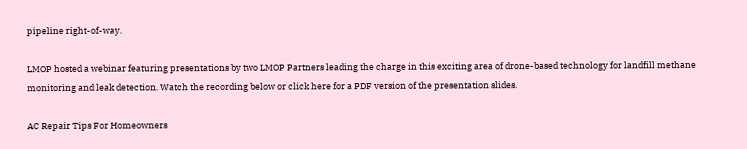pipeline right-of-way.

LMOP hosted a webinar featuring presentations by two LMOP Partners leading the charge in this exciting area of drone-based technology for landfill methane monitoring and leak detection. Watch the recording below or click here for a PDF version of the presentation slides.

AC Repair Tips For Homeowners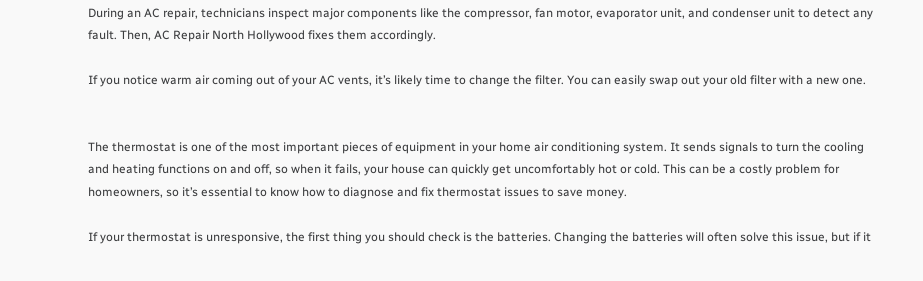During an AC repair, technicians inspect major components like the compressor, fan motor, evaporator unit, and condenser unit to detect any fault. Then, AC Repair North Hollywood fixes them accordingly.

If you notice warm air coming out of your AC vents, it’s likely time to change the filter. You can easily swap out your old filter with a new one.


The thermostat is one of the most important pieces of equipment in your home air conditioning system. It sends signals to turn the cooling and heating functions on and off, so when it fails, your house can quickly get uncomfortably hot or cold. This can be a costly problem for homeowners, so it’s essential to know how to diagnose and fix thermostat issues to save money.

If your thermostat is unresponsive, the first thing you should check is the batteries. Changing the batteries will often solve this issue, but if it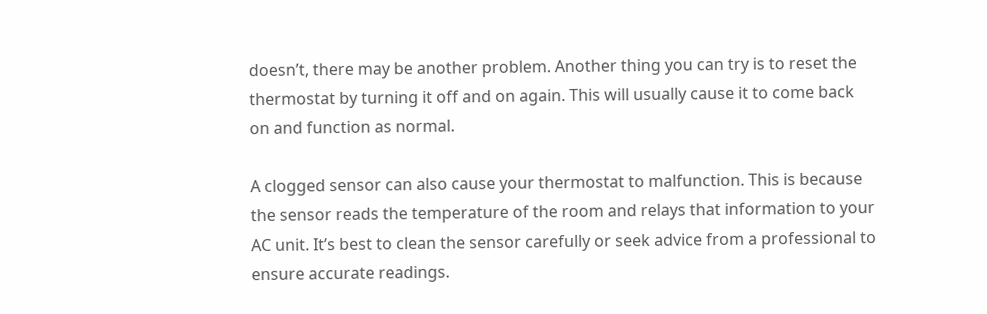doesn’t, there may be another problem. Another thing you can try is to reset the thermostat by turning it off and on again. This will usually cause it to come back on and function as normal.

A clogged sensor can also cause your thermostat to malfunction. This is because the sensor reads the temperature of the room and relays that information to your AC unit. It’s best to clean the sensor carefully or seek advice from a professional to ensure accurate readings.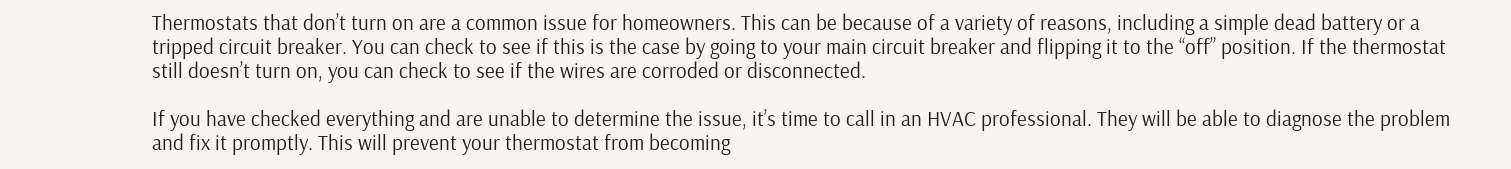Thermostats that don’t turn on are a common issue for homeowners. This can be because of a variety of reasons, including a simple dead battery or a tripped circuit breaker. You can check to see if this is the case by going to your main circuit breaker and flipping it to the “off” position. If the thermostat still doesn’t turn on, you can check to see if the wires are corroded or disconnected.

If you have checked everything and are unable to determine the issue, it’s time to call in an HVAC professional. They will be able to diagnose the problem and fix it promptly. This will prevent your thermostat from becoming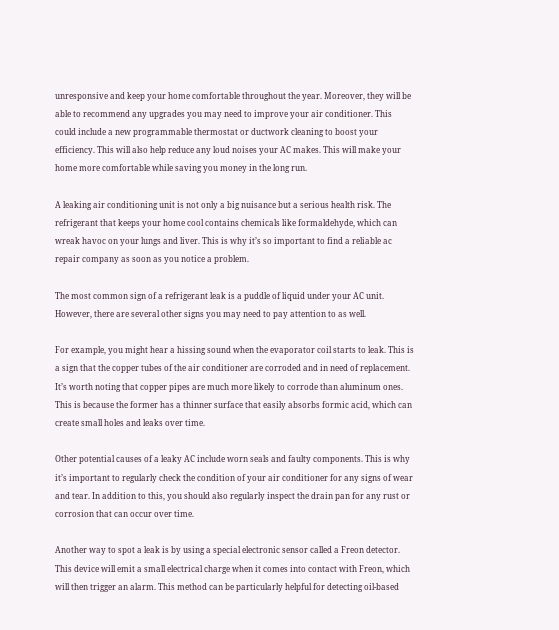unresponsive and keep your home comfortable throughout the year. Moreover, they will be able to recommend any upgrades you may need to improve your air conditioner. This could include a new programmable thermostat or ductwork cleaning to boost your efficiency. This will also help reduce any loud noises your AC makes. This will make your home more comfortable while saving you money in the long run.

A leaking air conditioning unit is not only a big nuisance but a serious health risk. The refrigerant that keeps your home cool contains chemicals like formaldehyde, which can wreak havoc on your lungs and liver. This is why it’s so important to find a reliable ac repair company as soon as you notice a problem.

The most common sign of a refrigerant leak is a puddle of liquid under your AC unit. However, there are several other signs you may need to pay attention to as well.

For example, you might hear a hissing sound when the evaporator coil starts to leak. This is a sign that the copper tubes of the air conditioner are corroded and in need of replacement. It’s worth noting that copper pipes are much more likely to corrode than aluminum ones. This is because the former has a thinner surface that easily absorbs formic acid, which can create small holes and leaks over time.

Other potential causes of a leaky AC include worn seals and faulty components. This is why it’s important to regularly check the condition of your air conditioner for any signs of wear and tear. In addition to this, you should also regularly inspect the drain pan for any rust or corrosion that can occur over time.

Another way to spot a leak is by using a special electronic sensor called a Freon detector. This device will emit a small electrical charge when it comes into contact with Freon, which will then trigger an alarm. This method can be particularly helpful for detecting oil-based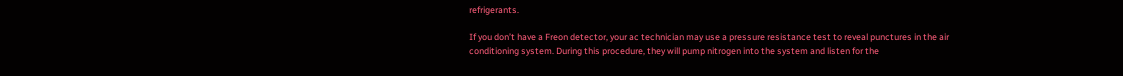refrigerants.

If you don’t have a Freon detector, your ac technician may use a pressure resistance test to reveal punctures in the air conditioning system. During this procedure, they will pump nitrogen into the system and listen for the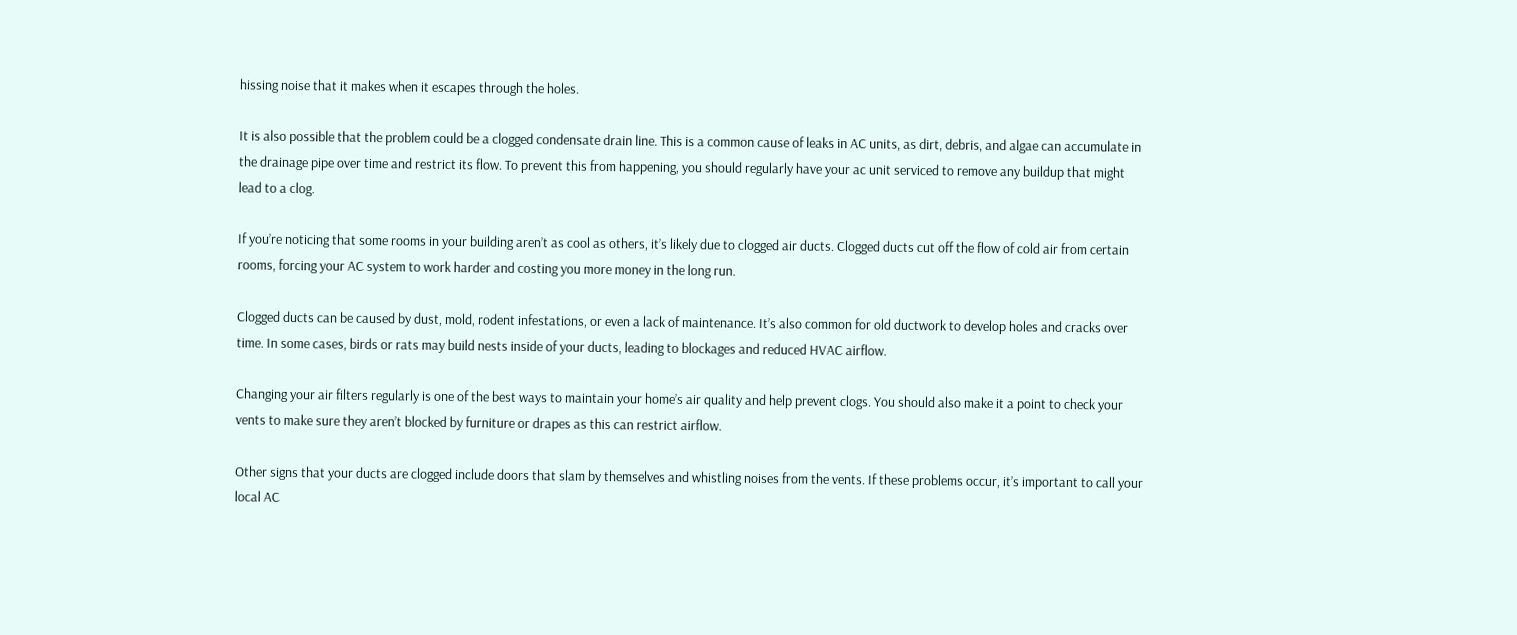hissing noise that it makes when it escapes through the holes.

It is also possible that the problem could be a clogged condensate drain line. This is a common cause of leaks in AC units, as dirt, debris, and algae can accumulate in the drainage pipe over time and restrict its flow. To prevent this from happening, you should regularly have your ac unit serviced to remove any buildup that might lead to a clog.

If you’re noticing that some rooms in your building aren’t as cool as others, it’s likely due to clogged air ducts. Clogged ducts cut off the flow of cold air from certain rooms, forcing your AC system to work harder and costing you more money in the long run.

Clogged ducts can be caused by dust, mold, rodent infestations, or even a lack of maintenance. It’s also common for old ductwork to develop holes and cracks over time. In some cases, birds or rats may build nests inside of your ducts, leading to blockages and reduced HVAC airflow.

Changing your air filters regularly is one of the best ways to maintain your home’s air quality and help prevent clogs. You should also make it a point to check your vents to make sure they aren’t blocked by furniture or drapes as this can restrict airflow.

Other signs that your ducts are clogged include doors that slam by themselves and whistling noises from the vents. If these problems occur, it’s important to call your local AC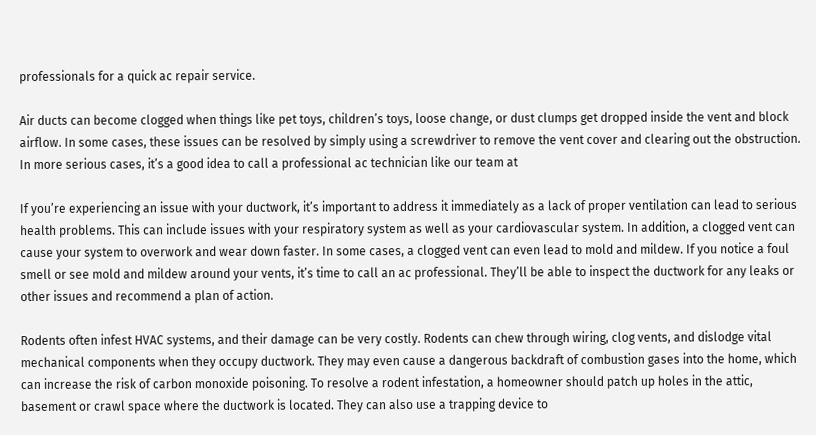professionals for a quick ac repair service.

Air ducts can become clogged when things like pet toys, children’s toys, loose change, or dust clumps get dropped inside the vent and block airflow. In some cases, these issues can be resolved by simply using a screwdriver to remove the vent cover and clearing out the obstruction. In more serious cases, it’s a good idea to call a professional ac technician like our team at

If you’re experiencing an issue with your ductwork, it’s important to address it immediately as a lack of proper ventilation can lead to serious health problems. This can include issues with your respiratory system as well as your cardiovascular system. In addition, a clogged vent can cause your system to overwork and wear down faster. In some cases, a clogged vent can even lead to mold and mildew. If you notice a foul smell or see mold and mildew around your vents, it’s time to call an ac professional. They’ll be able to inspect the ductwork for any leaks or other issues and recommend a plan of action.

Rodents often infest HVAC systems, and their damage can be very costly. Rodents can chew through wiring, clog vents, and dislodge vital mechanical components when they occupy ductwork. They may even cause a dangerous backdraft of combustion gases into the home, which can increase the risk of carbon monoxide poisoning. To resolve a rodent infestation, a homeowner should patch up holes in the attic, basement or crawl space where the ductwork is located. They can also use a trapping device to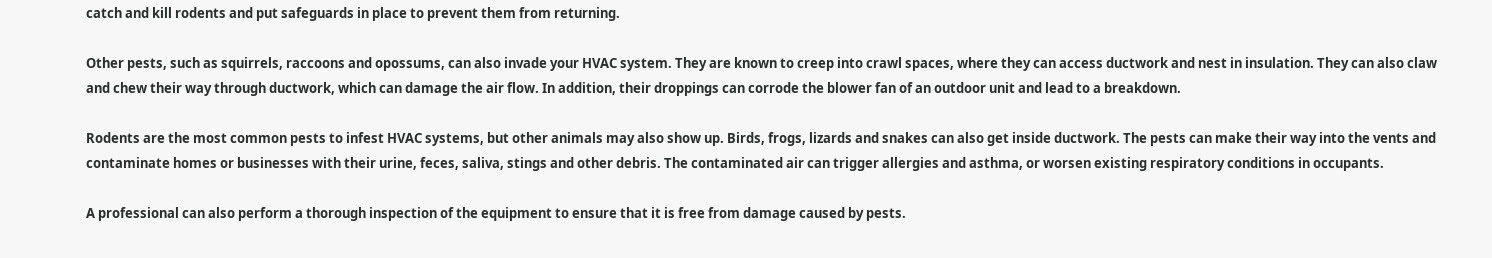catch and kill rodents and put safeguards in place to prevent them from returning.

Other pests, such as squirrels, raccoons and opossums, can also invade your HVAC system. They are known to creep into crawl spaces, where they can access ductwork and nest in insulation. They can also claw and chew their way through ductwork, which can damage the air flow. In addition, their droppings can corrode the blower fan of an outdoor unit and lead to a breakdown.

Rodents are the most common pests to infest HVAC systems, but other animals may also show up. Birds, frogs, lizards and snakes can also get inside ductwork. The pests can make their way into the vents and contaminate homes or businesses with their urine, feces, saliva, stings and other debris. The contaminated air can trigger allergies and asthma, or worsen existing respiratory conditions in occupants.

A professional can also perform a thorough inspection of the equipment to ensure that it is free from damage caused by pests.